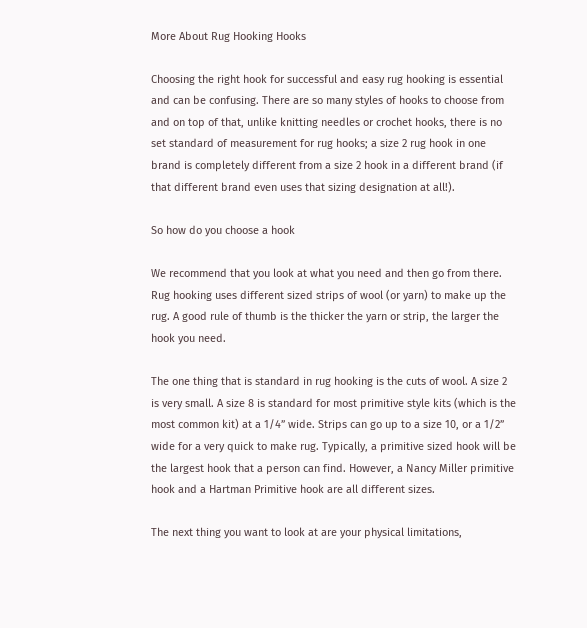More About Rug Hooking Hooks

Choosing the right hook for successful and easy rug hooking is essential and can be confusing. There are so many styles of hooks to choose from and on top of that, unlike knitting needles or crochet hooks, there is no set standard of measurement for rug hooks; a size 2 rug hook in one brand is completely different from a size 2 hook in a different brand (if that different brand even uses that sizing designation at all!).

So how do you choose a hook

We recommend that you look at what you need and then go from there. Rug hooking uses different sized strips of wool (or yarn) to make up the rug. A good rule of thumb is the thicker the yarn or strip, the larger the hook you need.

The one thing that is standard in rug hooking is the cuts of wool. A size 2 is very small. A size 8 is standard for most primitive style kits (which is the most common kit) at a 1/4” wide. Strips can go up to a size 10, or a 1/2” wide for a very quick to make rug. Typically, a primitive sized hook will be the largest hook that a person can find. However, a Nancy Miller primitive hook and a Hartman Primitive hook are all different sizes.

The next thing you want to look at are your physical limitations,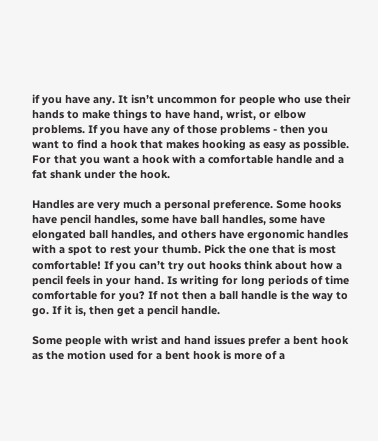if you have any. It isn’t uncommon for people who use their hands to make things to have hand, wrist, or elbow problems. If you have any of those problems - then you want to find a hook that makes hooking as easy as possible. For that you want a hook with a comfortable handle and a fat shank under the hook.

Handles are very much a personal preference. Some hooks have pencil handles, some have ball handles, some have elongated ball handles, and others have ergonomic handles with a spot to rest your thumb. Pick the one that is most comfortable! If you can’t try out hooks think about how a pencil feels in your hand. Is writing for long periods of time comfortable for you? If not then a ball handle is the way to go. If it is, then get a pencil handle.

Some people with wrist and hand issues prefer a bent hook as the motion used for a bent hook is more of a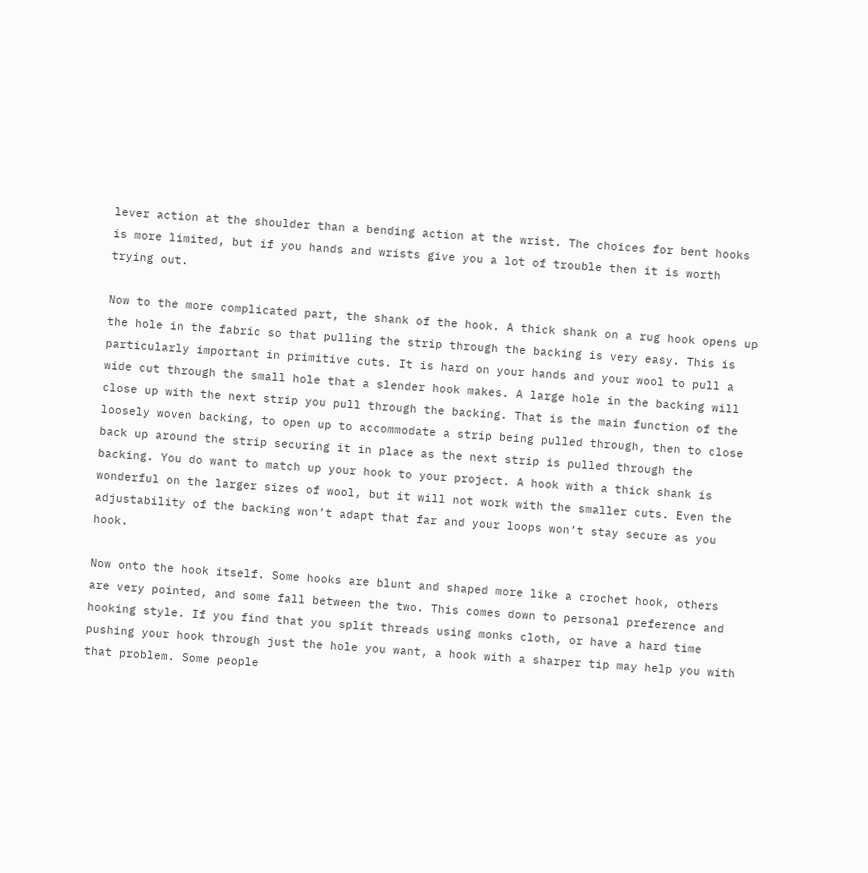lever action at the shoulder than a bending action at the wrist. The choices for bent hooks is more limited, but if you hands and wrists give you a lot of trouble then it is worth trying out.

Now to the more complicated part, the shank of the hook. A thick shank on a rug hook opens up the hole in the fabric so that pulling the strip through the backing is very easy. This is particularly important in primitive cuts. It is hard on your hands and your wool to pull a wide cut through the small hole that a slender hook makes. A large hole in the backing will close up with the next strip you pull through the backing. That is the main function of the loosely woven backing, to open up to accommodate a strip being pulled through, then to close back up around the strip securing it in place as the next strip is pulled through the backing. You do want to match up your hook to your project. A hook with a thick shank is wonderful on the larger sizes of wool, but it will not work with the smaller cuts. Even the adjustability of the backing won’t adapt that far and your loops won’t stay secure as you hook.

Now onto the hook itself. Some hooks are blunt and shaped more like a crochet hook, others are very pointed, and some fall between the two. This comes down to personal preference and hooking style. If you find that you split threads using monks cloth, or have a hard time pushing your hook through just the hole you want, a hook with a sharper tip may help you with that problem. Some people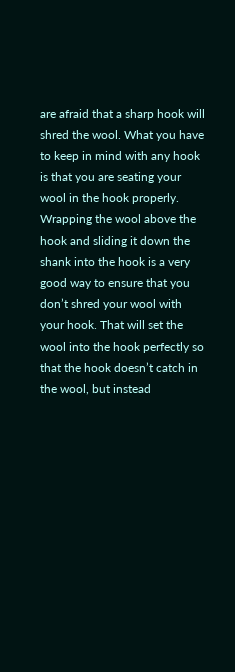are afraid that a sharp hook will shred the wool. What you have to keep in mind with any hook is that you are seating your wool in the hook properly. Wrapping the wool above the hook and sliding it down the shank into the hook is a very good way to ensure that you don’t shred your wool with your hook. That will set the wool into the hook perfectly so that the hook doesn’t catch in the wool, but instead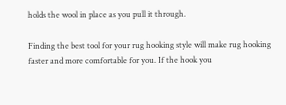holds the wool in place as you pull it through.

Finding the best tool for your rug hooking style will make rug hooking faster and more comfortable for you. If the hook you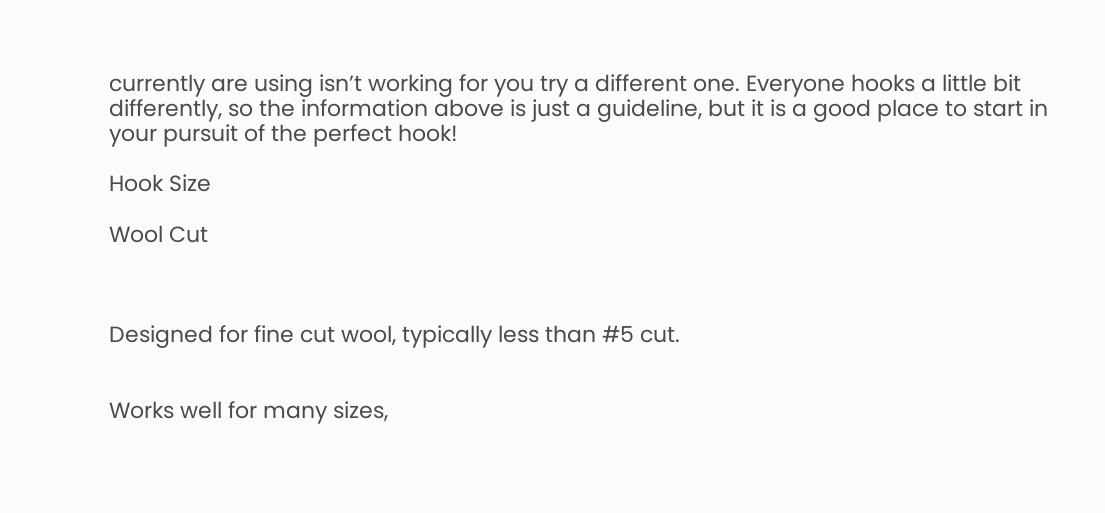currently are using isn’t working for you try a different one. Everyone hooks a little bit differently, so the information above is just a guideline, but it is a good place to start in your pursuit of the perfect hook!

Hook Size

Wool Cut



Designed for fine cut wool, typically less than #5 cut.


Works well for many sizes,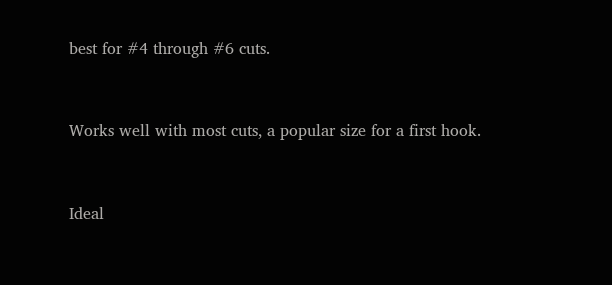best for #4 through #6 cuts.


Works well with most cuts, a popular size for a first hook.


Ideal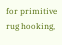for primitive rug hooking,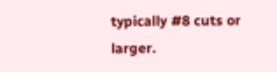typically #8 cuts or larger.